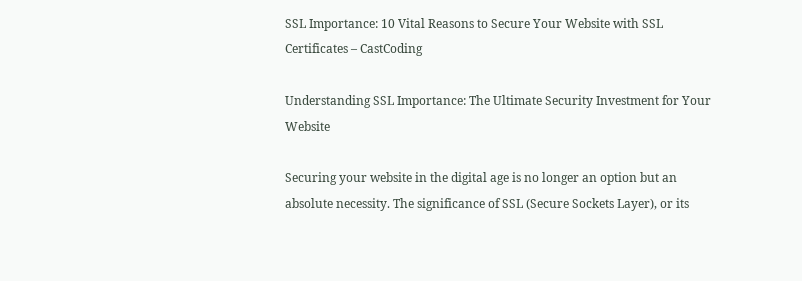SSL Importance: 10 Vital Reasons to Secure Your Website with SSL Certificates – CastCoding

Understanding SSL Importance: The Ultimate Security Investment for Your Website

Securing your website in the digital age is no longer an option but an absolute necessity. The significance of SSL (Secure Sockets Layer), or its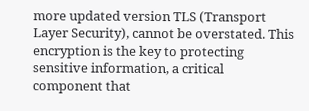more updated version TLS (Transport Layer Security), cannot be overstated. This encryption is the key to protecting sensitive information, a critical component that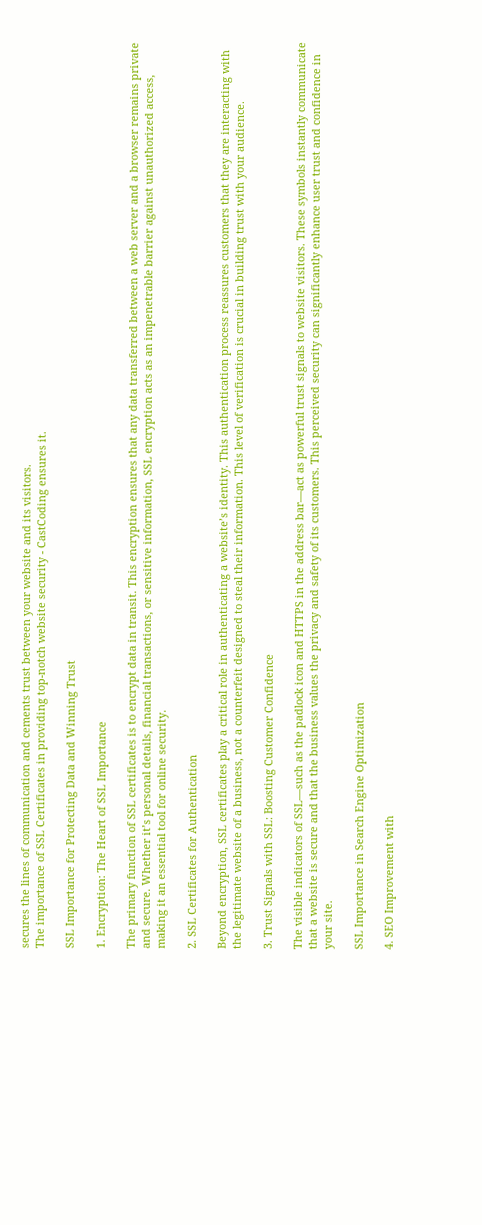secures the lines of communication and cements trust between your website and its visitors.
The importance of SSL Certificates in providing top-notch website security - CastCoding ensures it.

SSL Importance for Protecting Data and Winning Trust

1. Encryption: The Heart of SSL Importance

The primary function of SSL certificates is to encrypt data in transit. This encryption ensures that any data transferred between a web server and a browser remains private and secure. Whether it’s personal details, financial transactions, or sensitive information, SSL encryption acts as an impenetrable barrier against unauthorized access, making it an essential tool for online security.

2. SSL Certificates for Authentication

Beyond encryption, SSL certificates play a critical role in authenticating a website’s identity. This authentication process reassures customers that they are interacting with the legitimate website of a business, not a counterfeit designed to steal their information. This level of verification is crucial in building trust with your audience.

3. Trust Signals with SSL: Boosting Customer Confidence

The visible indicators of SSL—such as the padlock icon and HTTPS in the address bar—act as powerful trust signals to website visitors. These symbols instantly communicate that a website is secure and that the business values the privacy and safety of its customers. This perceived security can significantly enhance user trust and confidence in your site.

SSL Importance in Search Engine Optimization

4. SEO Improvement with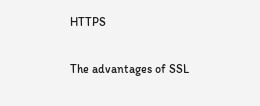HTTPS

The advantages of SSL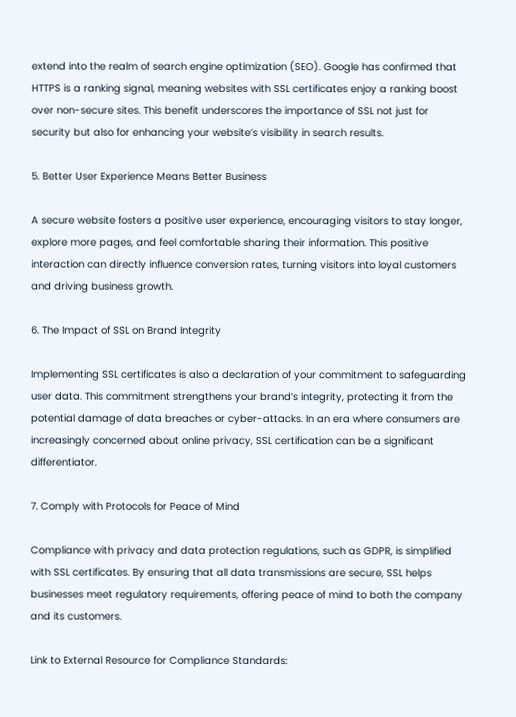extend into the realm of search engine optimization (SEO). Google has confirmed that HTTPS is a ranking signal, meaning websites with SSL certificates enjoy a ranking boost over non-secure sites. This benefit underscores the importance of SSL not just for security but also for enhancing your website’s visibility in search results.

5. Better User Experience Means Better Business

A secure website fosters a positive user experience, encouraging visitors to stay longer, explore more pages, and feel comfortable sharing their information. This positive interaction can directly influence conversion rates, turning visitors into loyal customers and driving business growth.

6. The Impact of SSL on Brand Integrity

Implementing SSL certificates is also a declaration of your commitment to safeguarding user data. This commitment strengthens your brand’s integrity, protecting it from the potential damage of data breaches or cyber-attacks. In an era where consumers are increasingly concerned about online privacy, SSL certification can be a significant differentiator.

7. Comply with Protocols for Peace of Mind

Compliance with privacy and data protection regulations, such as GDPR, is simplified with SSL certificates. By ensuring that all data transmissions are secure, SSL helps businesses meet regulatory requirements, offering peace of mind to both the company and its customers.

Link to External Resource for Compliance Standards: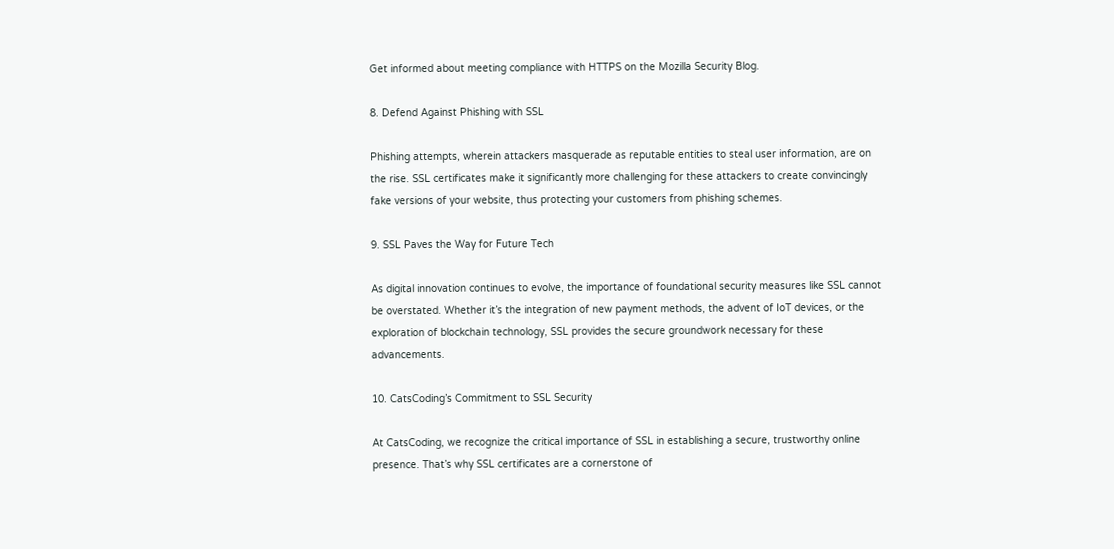Get informed about meeting compliance with HTTPS on the Mozilla Security Blog.

8. Defend Against Phishing with SSL

Phishing attempts, wherein attackers masquerade as reputable entities to steal user information, are on the rise. SSL certificates make it significantly more challenging for these attackers to create convincingly fake versions of your website, thus protecting your customers from phishing schemes.

9. SSL Paves the Way for Future Tech

As digital innovation continues to evolve, the importance of foundational security measures like SSL cannot be overstated. Whether it’s the integration of new payment methods, the advent of IoT devices, or the exploration of blockchain technology, SSL provides the secure groundwork necessary for these advancements.

10. CatsCoding’s Commitment to SSL Security

At CatsCoding, we recognize the critical importance of SSL in establishing a secure, trustworthy online presence. That’s why SSL certificates are a cornerstone of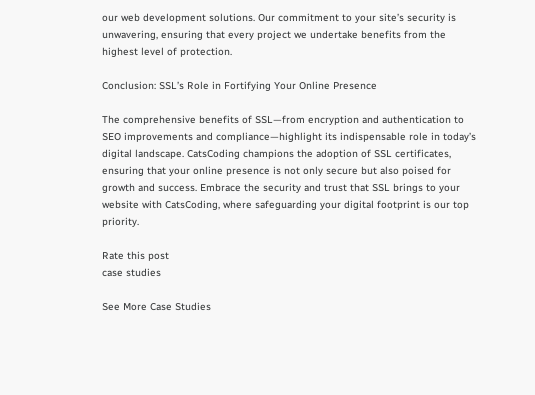our web development solutions. Our commitment to your site’s security is unwavering, ensuring that every project we undertake benefits from the highest level of protection.

Conclusion: SSL’s Role in Fortifying Your Online Presence

The comprehensive benefits of SSL—from encryption and authentication to SEO improvements and compliance—highlight its indispensable role in today’s digital landscape. CatsCoding champions the adoption of SSL certificates, ensuring that your online presence is not only secure but also poised for growth and success. Embrace the security and trust that SSL brings to your website with CatsCoding, where safeguarding your digital footprint is our top priority.

Rate this post
case studies

See More Case Studies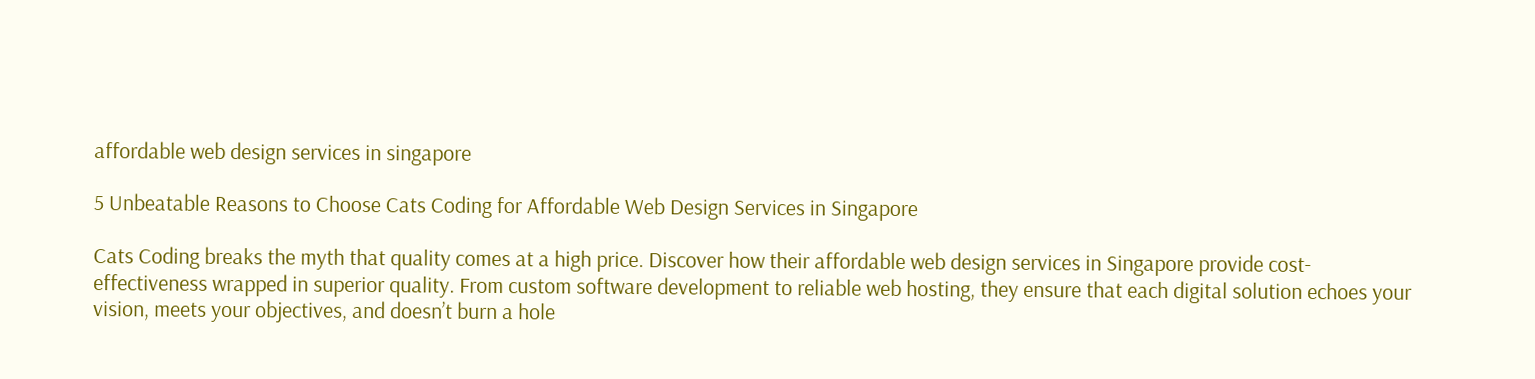affordable web design services in singapore

5 Unbeatable Reasons to Choose Cats Coding for Affordable Web Design Services in Singapore

Cats Coding breaks the myth that quality comes at a high price. Discover how their affordable web design services in Singapore provide cost-effectiveness wrapped in superior quality. From custom software development to reliable web hosting, they ensure that each digital solution echoes your vision, meets your objectives, and doesn’t burn a hole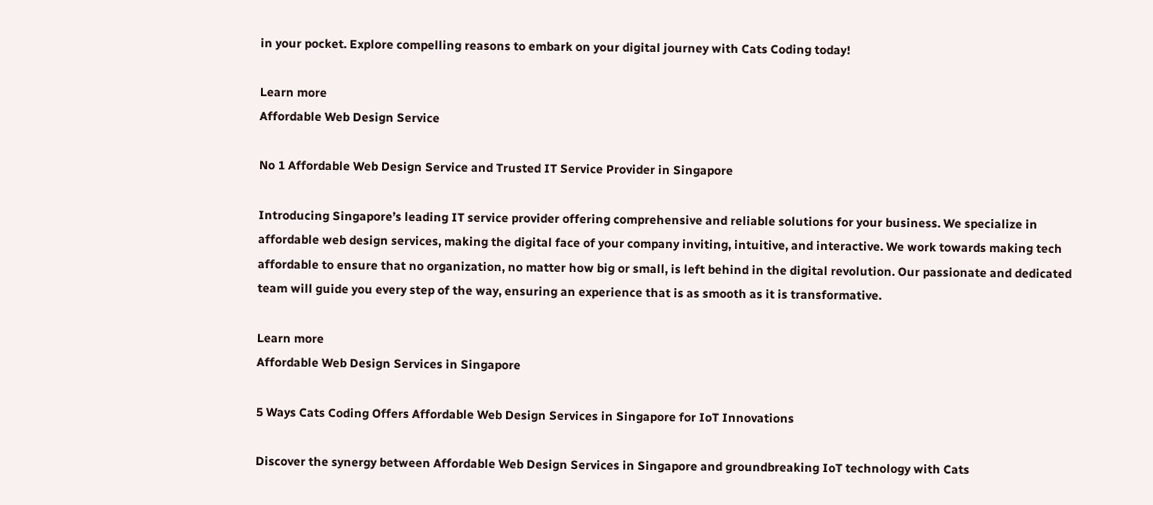in your pocket. Explore compelling reasons to embark on your digital journey with Cats Coding today!

Learn more
Affordable Web Design Service

No 1 Affordable Web Design Service and Trusted IT Service Provider in Singapore

Introducing Singapore’s leading IT service provider offering comprehensive and reliable solutions for your business. We specialize in affordable web design services, making the digital face of your company inviting, intuitive, and interactive. We work towards making tech affordable to ensure that no organization, no matter how big or small, is left behind in the digital revolution. Our passionate and dedicated team will guide you every step of the way, ensuring an experience that is as smooth as it is transformative.

Learn more
Affordable Web Design Services in Singapore

5 Ways Cats Coding Offers Affordable Web Design Services in Singapore for IoT Innovations

Discover the synergy between Affordable Web Design Services in Singapore and groundbreaking IoT technology with Cats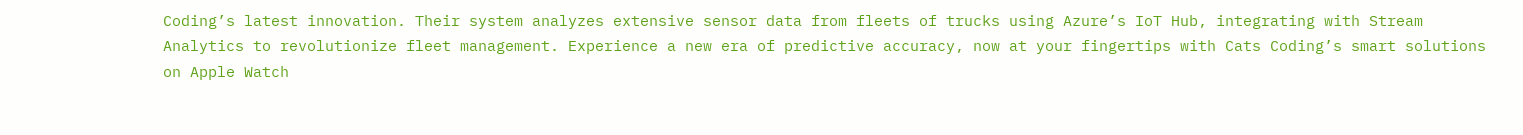Coding’s latest innovation. Their system analyzes extensive sensor data from fleets of trucks using Azure’s IoT Hub, integrating with Stream Analytics to revolutionize fleet management. Experience a new era of predictive accuracy, now at your fingertips with Cats Coding’s smart solutions on Apple Watch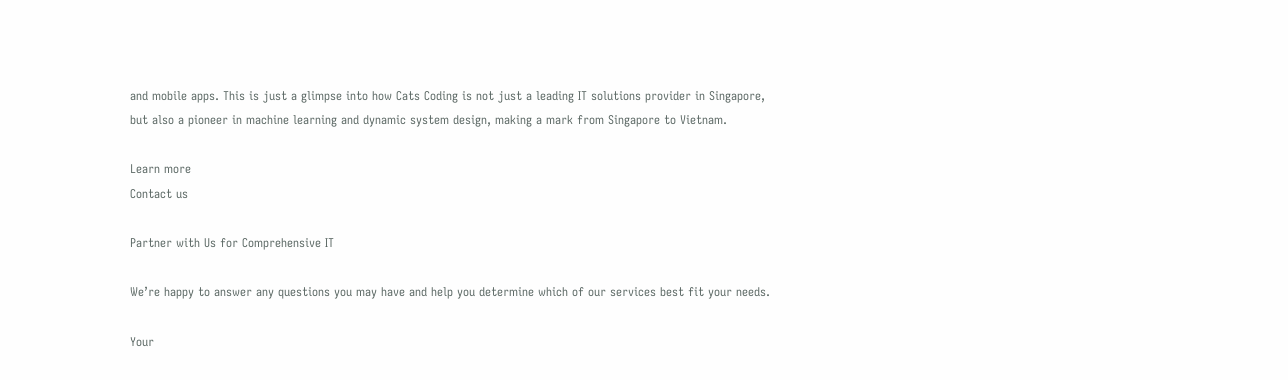and mobile apps. This is just a glimpse into how Cats Coding is not just a leading IT solutions provider in Singapore, but also a pioneer in machine learning and dynamic system design, making a mark from Singapore to Vietnam.

Learn more
Contact us

Partner with Us for Comprehensive IT

We’re happy to answer any questions you may have and help you determine which of our services best fit your needs.

Your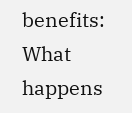benefits:
What happens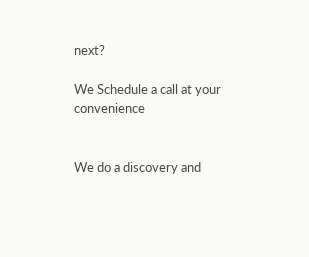next?

We Schedule a call at your convenience


We do a discovery and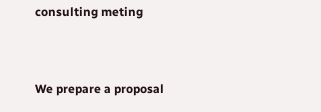consulting meting


We prepare a proposal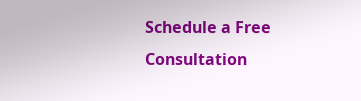Schedule a Free Consultation